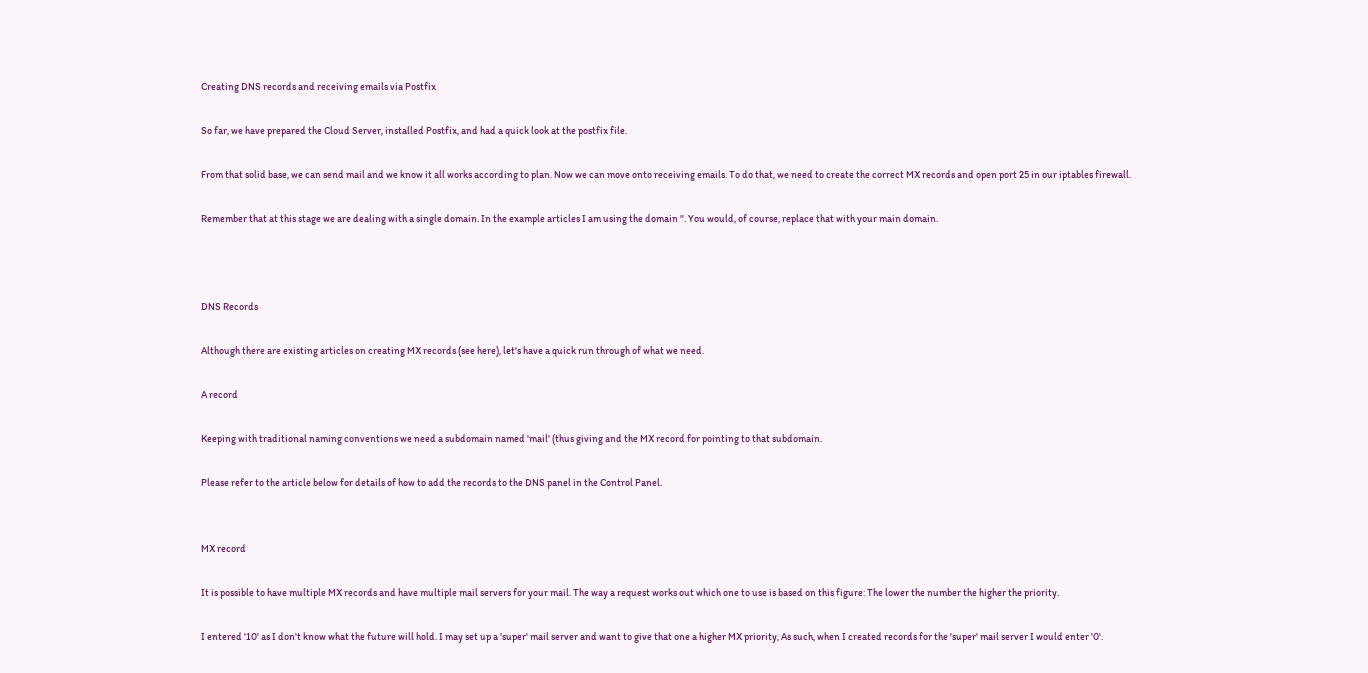Creating DNS records and receiving emails via Postfix

So far, we have prepared the Cloud Server, installed Postfix, and had a quick look at the postfix file.

From that solid base, we can send mail and we know it all works according to plan. Now we can move onto receiving emails. To do that, we need to create the correct MX records and open port 25 in our iptables firewall.

Remember that at this stage we are dealing with a single domain. In the example articles I am using the domain ''. You would, of course, replace that with your main domain.



DNS Records

Although there are existing articles on creating MX records (see here), let's have a quick run through of what we need.

A record

Keeping with traditional naming conventions we need a subdomain named 'mail' (thus giving and the MX record for pointing to that subdomain.

Please refer to the article below for details of how to add the records to the DNS panel in the Control Panel.


MX record

It is possible to have multiple MX records and have multiple mail servers for your mail. The way a request works out which one to use is based on this figure: The lower the number the higher the priority.

I entered '10' as I don't know what the future will hold. I may set up a 'super' mail server and want to give that one a higher MX priority, As such, when I created records for the 'super' mail server I would enter '0'.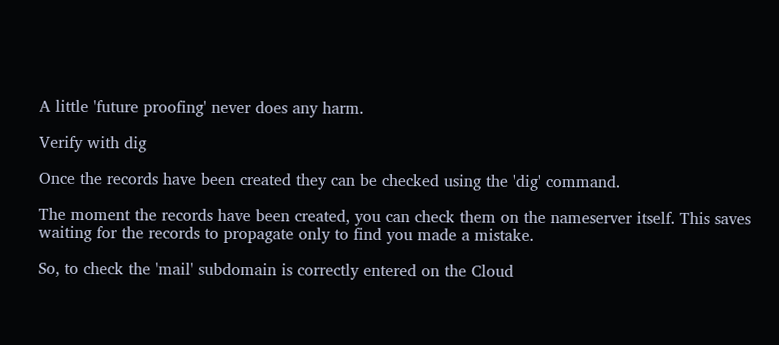A little 'future proofing' never does any harm.

Verify with dig

Once the records have been created they can be checked using the 'dig' command.

The moment the records have been created, you can check them on the nameserver itself. This saves waiting for the records to propagate only to find you made a mistake.

So, to check the 'mail' subdomain is correctly entered on the Cloud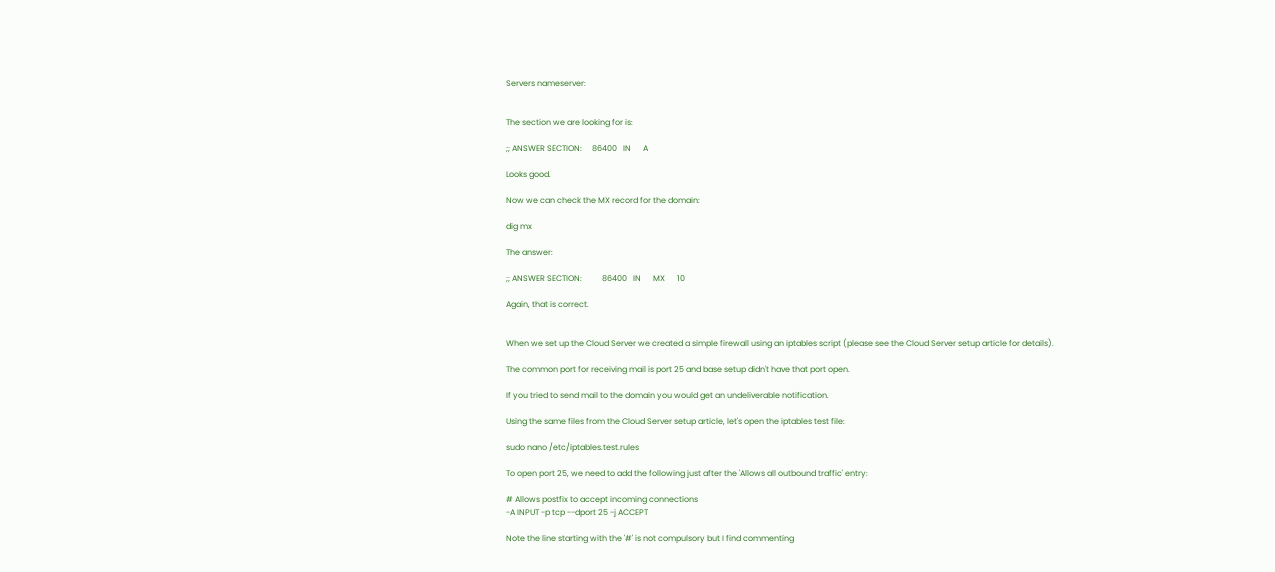Servers nameserver:


The section we are looking for is:

;; ANSWER SECTION:     86400   IN      A

Looks good.

Now we can check the MX record for the domain:

dig mx

The answer:

;; ANSWER SECTION:          86400   IN      MX      10

Again, that is correct.


When we set up the Cloud Server we created a simple firewall using an iptables script (please see the Cloud Server setup article for details).

The common port for receiving mail is port 25 and base setup didn't have that port open.

If you tried to send mail to the domain you would get an undeliverable notification.

Using the same files from the Cloud Server setup article, let's open the iptables test file:

sudo nano /etc/iptables.test.rules

To open port 25, we need to add the following just after the 'Allows all outbound traffic' entry:

# Allows postfix to accept incoming connections
-A INPUT -p tcp --dport 25 -j ACCEPT

Note the line starting with the '#' is not compulsory but I find commenting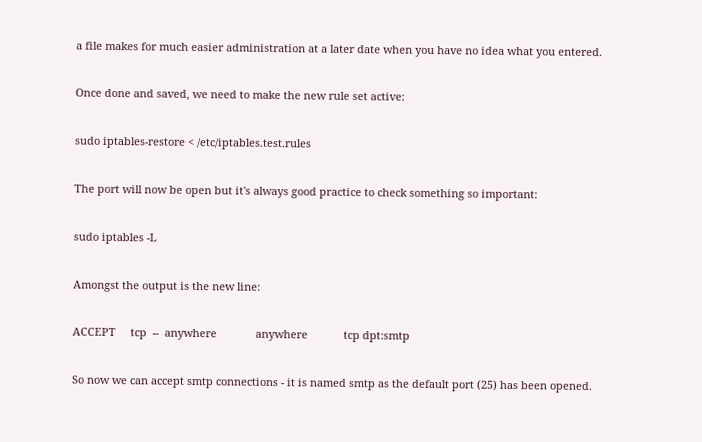a file makes for much easier administration at a later date when you have no idea what you entered.

Once done and saved, we need to make the new rule set active:

sudo iptables-restore < /etc/iptables.test.rules

The port will now be open but it's always good practice to check something so important:

sudo iptables -L

Amongst the output is the new line:

ACCEPT     tcp  --  anywhere             anywhere            tcp dpt:smtp

So now we can accept smtp connections - it is named smtp as the default port (25) has been opened.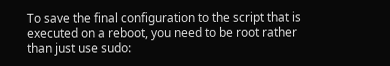To save the final configuration to the script that is executed on a reboot, you need to be root rather than just use sudo: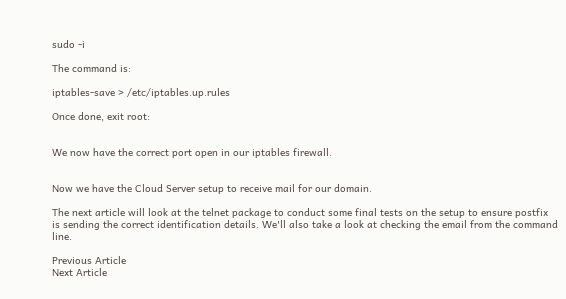sudo -i

The command is:

iptables-save > /etc/iptables.up.rules

Once done, exit root:


We now have the correct port open in our iptables firewall.


Now we have the Cloud Server setup to receive mail for our domain.

The next article will look at the telnet package to conduct some final tests on the setup to ensure postfix is sending the correct identification details. We'll also take a look at checking the email from the command line.

Previous Article
Next Article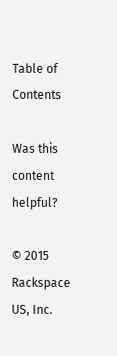Table of Contents

Was this content helpful?

© 2015 Rackspace US, Inc.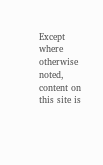Except where otherwise noted, content on this site is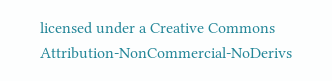licensed under a Creative Commons Attribution-NonCommercial-NoDerivs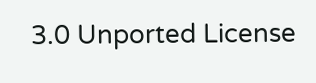3.0 Unported License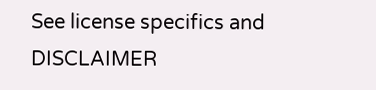See license specifics and DISCLAIMER